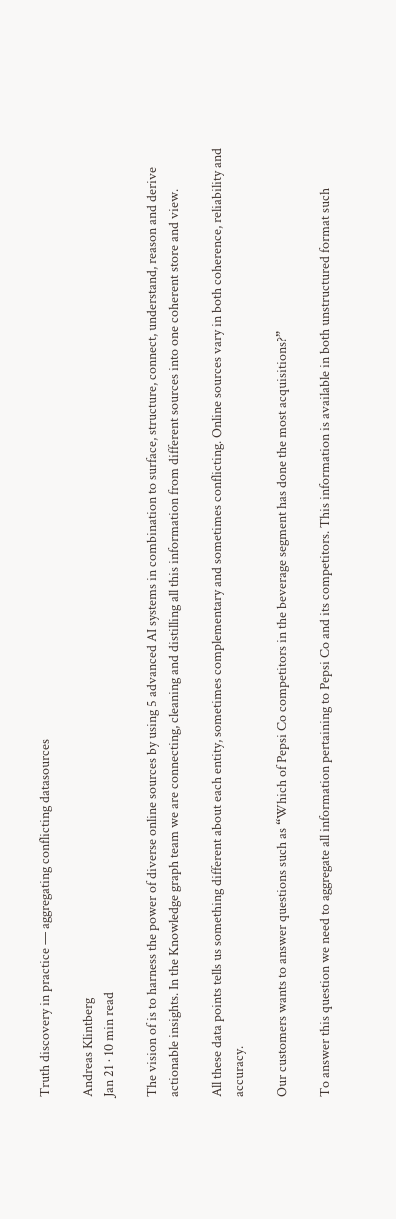Truth discovery in practice — aggregating conflicting datasources

Andreas Klintberg
Jan 21 · 10 min read

The vision of is to harness the power of diverse online sources by using 5 advanced AI systems in combination to surface, structure, connect, understand, reason and derive actionable insights. In the Knowledge graph team we are connecting, cleaning and distilling all this information from different sources into one coherent store and view.

All these data points tells us something different about each entity, sometimes complementary and sometimes conflicting. Online sources vary in both coherence, reliability and accuracy.

Our customers wants to answer questions such as “Which of Pepsi Co competitors in the beverage segment has done the most acquisitions?”

To answer this question we need to aggregate all information pertaining to Pepsi Co and its competitors. This information is available in both unstructured format such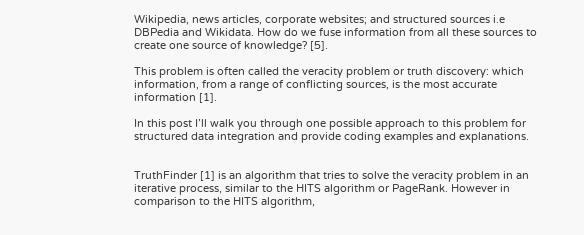Wikipedia, news articles, corporate websites; and structured sources i.e DBPedia and Wikidata. How do we fuse information from all these sources to create one source of knowledge? [5].

This problem is often called the veracity problem or truth discovery: which information, from a range of conflicting sources, is the most accurate information [1].

In this post I’ll walk you through one possible approach to this problem for structured data integration and provide coding examples and explanations.


TruthFinder [1] is an algorithm that tries to solve the veracity problem in an iterative process, similar to the HITS algorithm or PageRank. However in comparison to the HITS algorithm,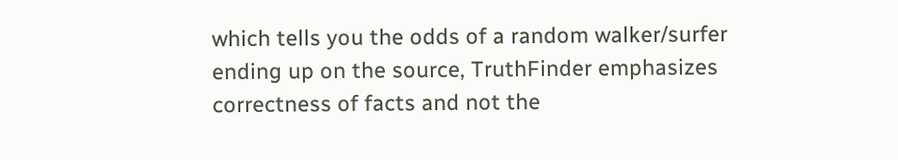which tells you the odds of a random walker/surfer ending up on the source, TruthFinder emphasizes correctness of facts and not the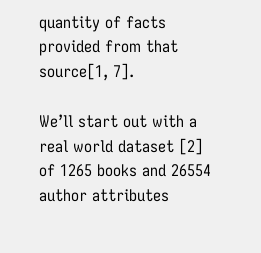quantity of facts provided from that source[1, 7].

We’ll start out with a real world dataset [2] of 1265 books and 26554 author attributes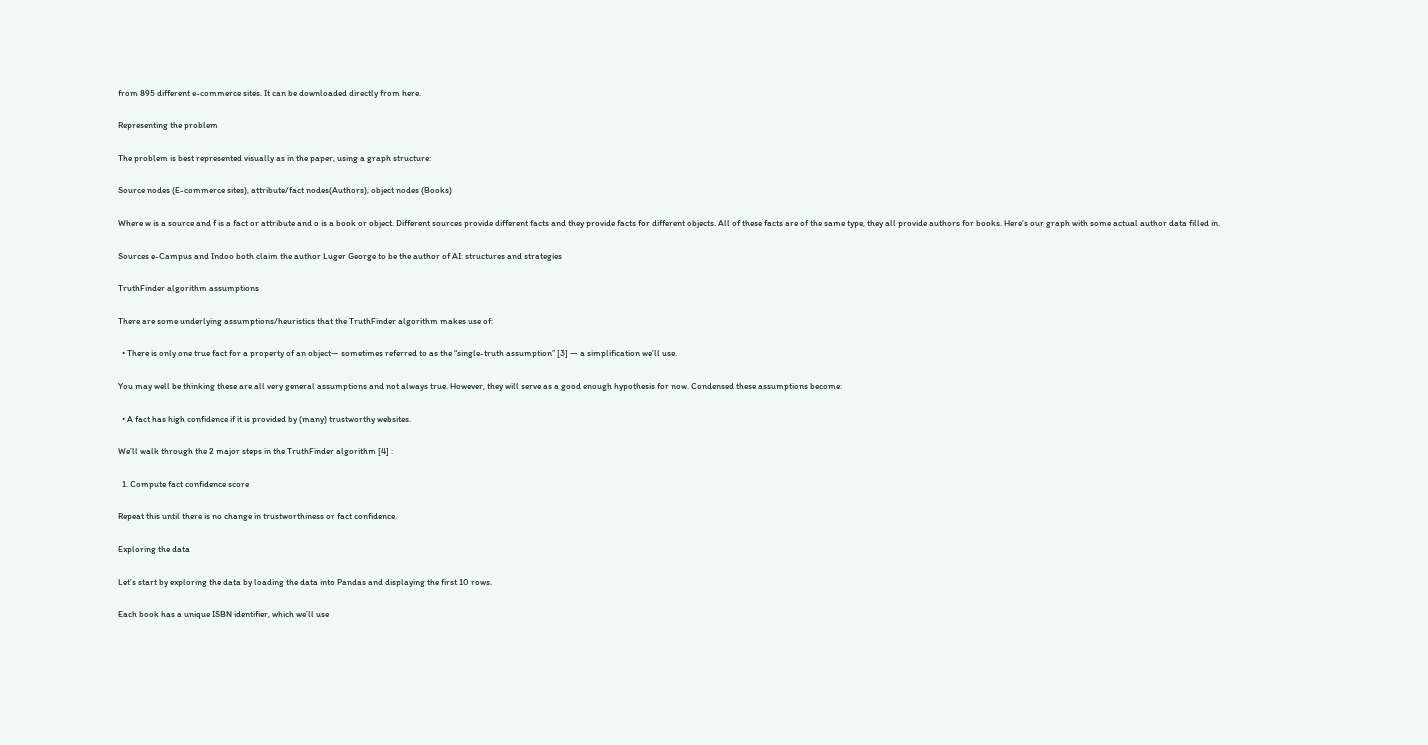from 895 different e-commerce sites. It can be downloaded directly from here.

Representing the problem

The problem is best represented visually as in the paper, using a graph structure:

Source nodes (E-commerce sites), attribute/fact nodes(Authors), object nodes (Books)

Where w is a source and f is a fact or attribute and o is a book or object. Different sources provide different facts and they provide facts for different objects. All of these facts are of the same type, they all provide authors for books. Here’s our graph with some actual author data filled in.

Sources e-Campus and Indoo both claim the author Luger George to be the author of AI: structures and strategies

TruthFinder algorithm assumptions

There are some underlying assumptions/heuristics that the TruthFinder algorithm makes use of:

  • There is only one true fact for a property of an object— sometimes referred to as the “single-truth assumption” [3] — a simplification we’ll use.

You may well be thinking these are all very general assumptions and not always true. However, they will serve as a good enough hypothesis for now. Condensed these assumptions become:

  • A fact has high confidence if it is provided by (many) trustworthy websites.

We’ll walk through the 2 major steps in the TruthFinder algorithm [4] :

  1. Compute fact confidence score

Repeat this until there is no change in trustworthiness or fact confidence.

Exploring the data

Let’s start by exploring the data by loading the data into Pandas and displaying the first 10 rows.

Each book has a unique ISBN identifier, which we’ll use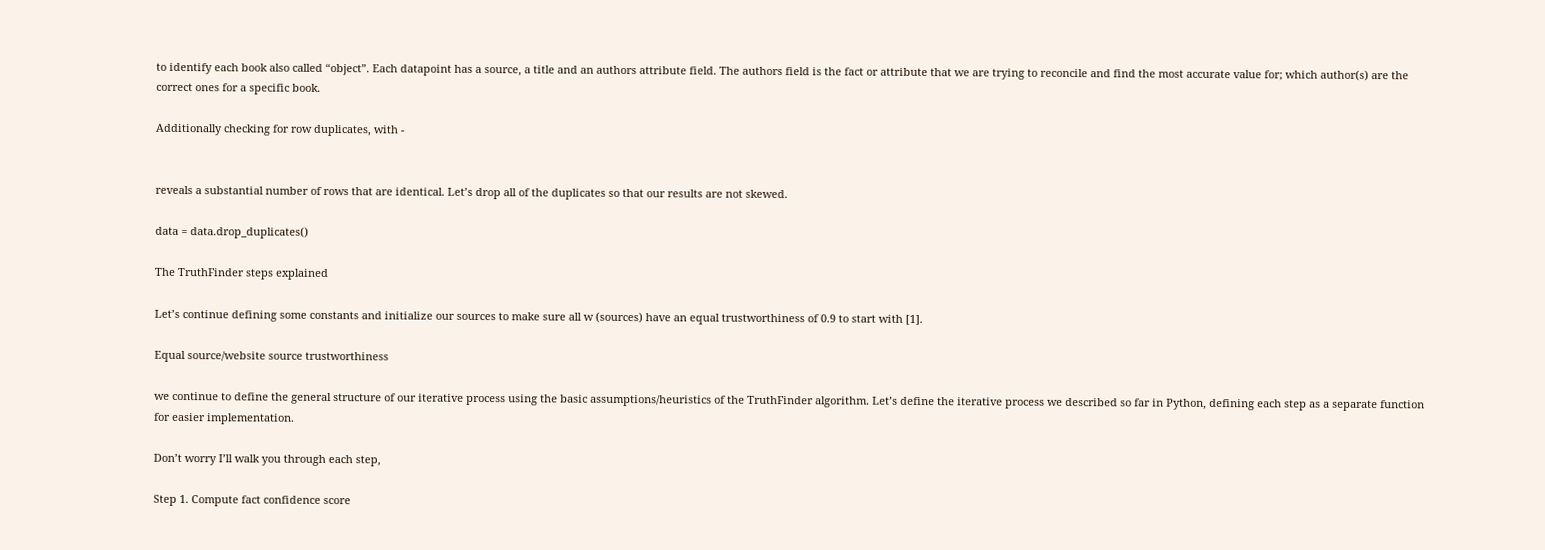to identify each book also called “object”. Each datapoint has a source, a title and an authors attribute field. The authors field is the fact or attribute that we are trying to reconcile and find the most accurate value for; which author(s) are the correct ones for a specific book.

Additionally checking for row duplicates, with -


reveals a substantial number of rows that are identical. Let’s drop all of the duplicates so that our results are not skewed.

data = data.drop_duplicates()

The TruthFinder steps explained

Let’s continue defining some constants and initialize our sources to make sure all w (sources) have an equal trustworthiness of 0.9 to start with [1].

Equal source/website source trustworthiness

we continue to define the general structure of our iterative process using the basic assumptions/heuristics of the TruthFinder algorithm. Let’s define the iterative process we described so far in Python, defining each step as a separate function for easier implementation.

Don’t worry I’ll walk you through each step,

Step 1. Compute fact confidence score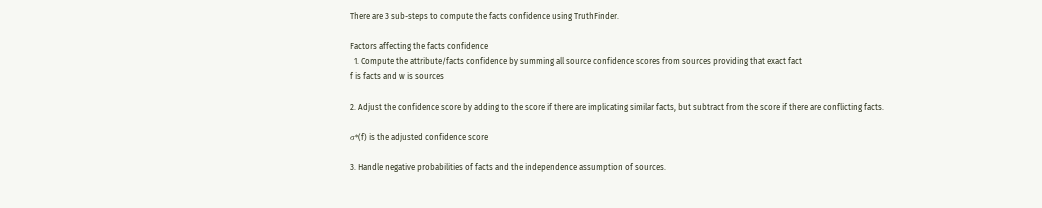There are 3 sub-steps to compute the facts confidence using TruthFinder.

Factors affecting the facts confidence
  1. Compute the attribute/facts confidence by summing all source confidence scores from sources providing that exact fact
f is facts and w is sources

2. Adjust the confidence score by adding to the score if there are implicating similar facts, but subtract from the score if there are conflicting facts.

σ*(f) is the adjusted confidence score

3. Handle negative probabilities of facts and the independence assumption of sources.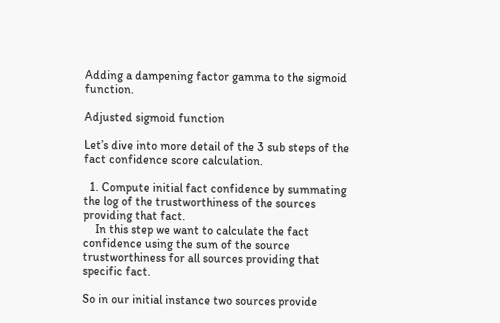Adding a dampening factor gamma to the sigmoid function.

Adjusted sigmoid function

Let’s dive into more detail of the 3 sub steps of the fact confidence score calculation.

  1. Compute initial fact confidence by summating the log of the trustworthiness of the sources providing that fact.
    In this step we want to calculate the fact confidence using the sum of the source trustworthiness for all sources providing that specific fact.

So in our initial instance two sources provide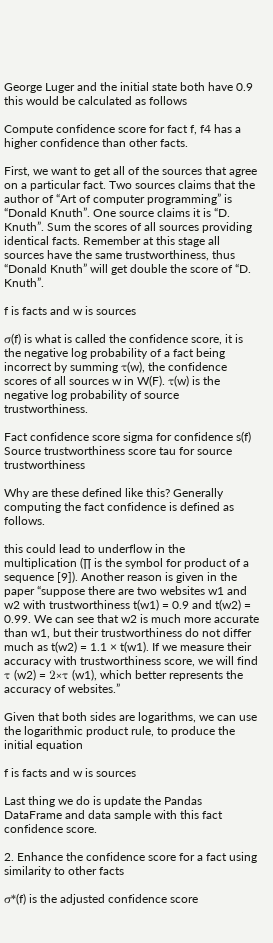George Luger and the initial state both have 0.9 this would be calculated as follows

Compute confidence score for fact f, f4 has a higher confidence than other facts.

First, we want to get all of the sources that agree on a particular fact. Two sources claims that the author of “Art of computer programming” is “Donald Knuth”. One source claims it is “D. Knuth”. Sum the scores of all sources providing identical facts. Remember at this stage all sources have the same trustworthiness, thus “Donald Knuth” will get double the score of “D. Knuth”.

f is facts and w is sources

σ(f) is what is called the confidence score, it is the negative log probability of a fact being incorrect by summing τ(w), the confidence scores of all sources w in W(F). τ(w) is the negative log probability of source trustworthiness.

Fact confidence score sigma for confidence s(f)
Source trustworthiness score tau for source trustworthiness

Why are these defined like this? Generally computing the fact confidence is defined as follows.

this could lead to underflow in the multiplication (∏ is the symbol for product of a sequence [9]). Another reason is given in the paper “suppose there are two websites w1 and w2 with trustworthiness t(w1) = 0.9 and t(w2) = 0.99. We can see that w2 is much more accurate than w1, but their trustworthiness do not differ much as t(w2) = 1.1 × t(w1). If we measure their accuracy with trustworthiness score, we will find τ (w2) = 2×τ (w1), which better represents the accuracy of websites.”

Given that both sides are logarithms, we can use the logarithmic product rule, to produce the initial equation

f is facts and w is sources

Last thing we do is update the Pandas DataFrame and data sample with this fact confidence score.

2. Enhance the confidence score for a fact using similarity to other facts

σ*(f) is the adjusted confidence score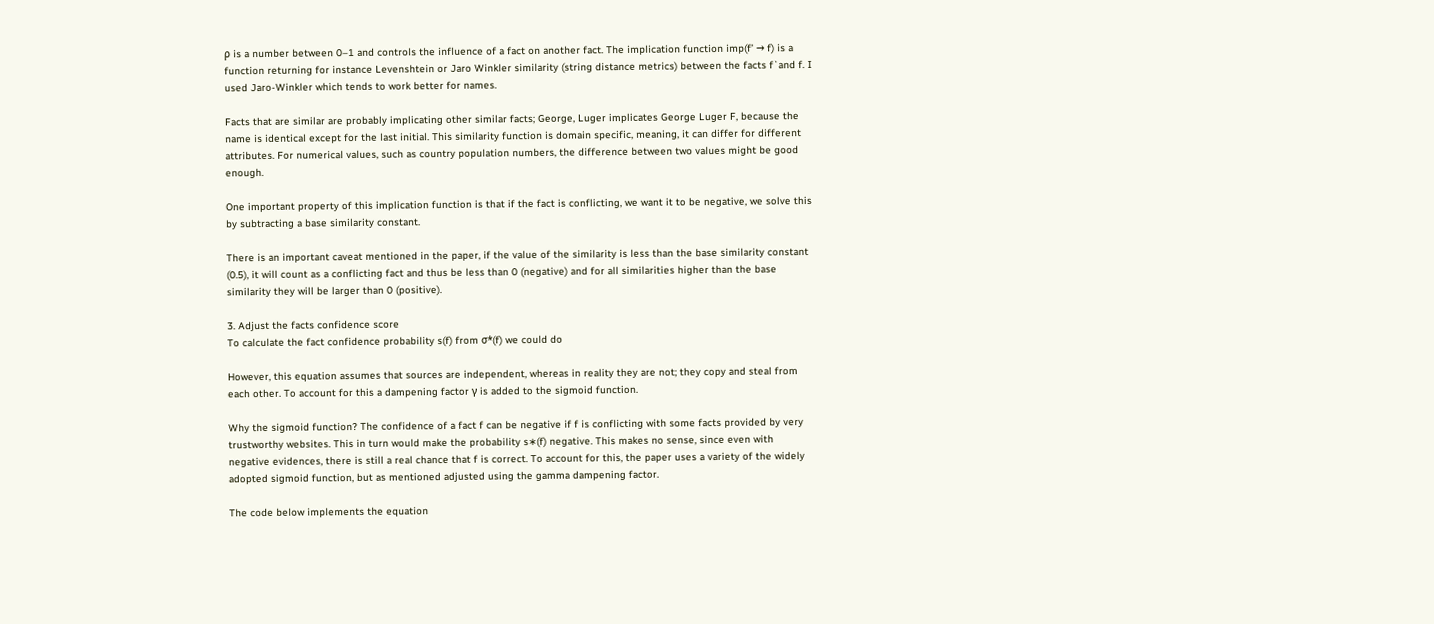ρ is a number between 0–1 and controls the influence of a fact on another fact. The implication function imp(f’ → f) is a function returning for instance Levenshtein or Jaro Winkler similarity (string distance metrics) between the facts f`and f. I used Jaro-Winkler which tends to work better for names.

Facts that are similar are probably implicating other similar facts; George, Luger implicates George Luger F, because the name is identical except for the last initial. This similarity function is domain specific, meaning, it can differ for different attributes. For numerical values, such as country population numbers, the difference between two values might be good enough.

One important property of this implication function is that if the fact is conflicting, we want it to be negative, we solve this by subtracting a base similarity constant.

There is an important caveat mentioned in the paper, if the value of the similarity is less than the base similarity constant (0.5), it will count as a conflicting fact and thus be less than 0 (negative) and for all similarities higher than the base similarity they will be larger than 0 (positive).

3. Adjust the facts confidence score
To calculate the fact confidence probability s(f) from σ*(f) we could do

However, this equation assumes that sources are independent, whereas in reality they are not; they copy and steal from each other. To account for this a dampening factor γ is added to the sigmoid function.

Why the sigmoid function? The confidence of a fact f can be negative if f is conflicting with some facts provided by very trustworthy websites. This in turn would make the probability s∗(f) negative. This makes no sense, since even with negative evidences, there is still a real chance that f is correct. To account for this, the paper uses a variety of the widely adopted sigmoid function, but as mentioned adjusted using the gamma dampening factor.

The code below implements the equation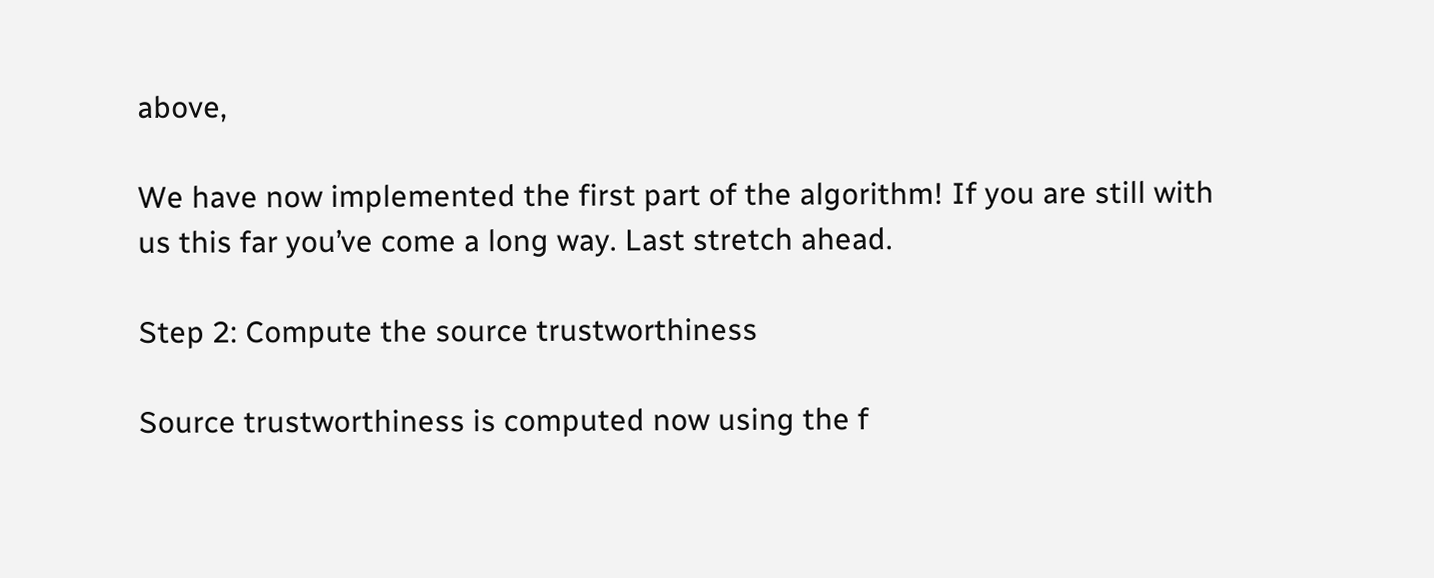above,

We have now implemented the first part of the algorithm! If you are still with us this far you’ve come a long way. Last stretch ahead.

Step 2: Compute the source trustworthiness

Source trustworthiness is computed now using the f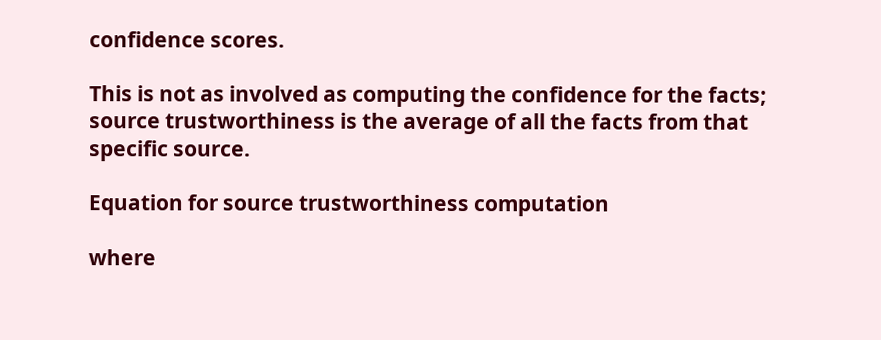confidence scores.

This is not as involved as computing the confidence for the facts; source trustworthiness is the average of all the facts from that specific source.

Equation for source trustworthiness computation

where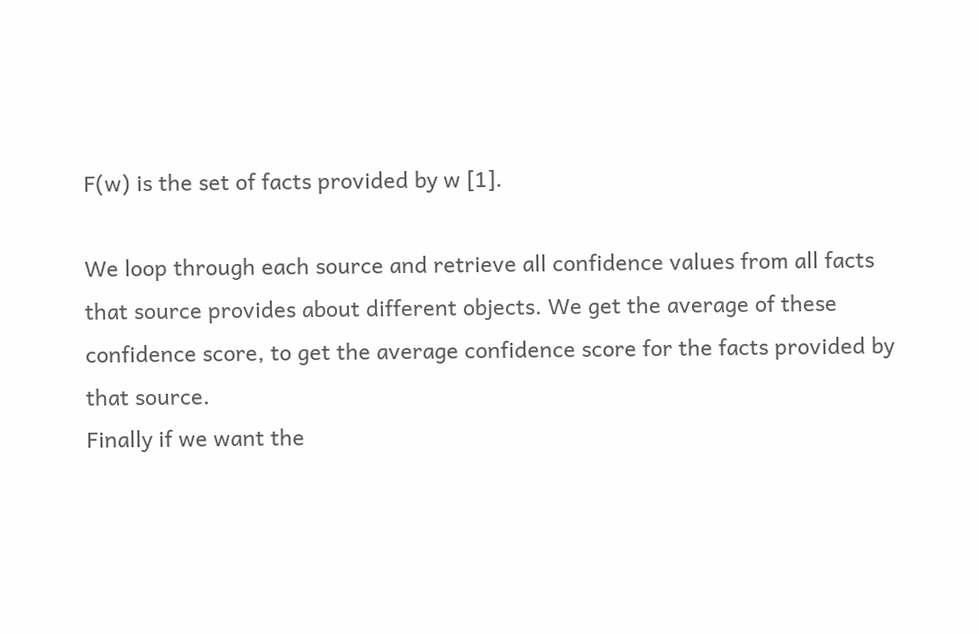F(w) is the set of facts provided by w [1].

We loop through each source and retrieve all confidence values from all facts that source provides about different objects. We get the average of these confidence score, to get the average confidence score for the facts provided by that source.
Finally if we want the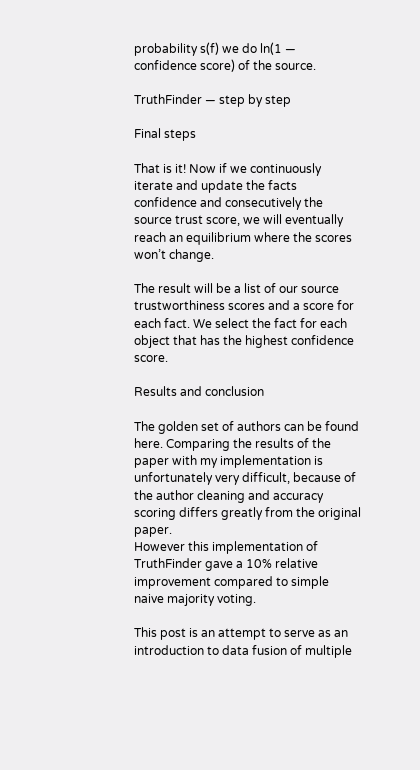probability s(f) we do ln(1 — confidence score) of the source.

TruthFinder — step by step

Final steps

That is it! Now if we continuously iterate and update the facts confidence and consecutively the source trust score, we will eventually reach an equilibrium where the scores won’t change.

The result will be a list of our source trustworthiness scores and a score for each fact. We select the fact for each object that has the highest confidence score.

Results and conclusion

The golden set of authors can be found here. Comparing the results of the paper with my implementation is unfortunately very difficult, because of the author cleaning and accuracy scoring differs greatly from the original paper.
However this implementation of TruthFinder gave a 10% relative improvement compared to simple naive majority voting.

This post is an attempt to serve as an introduction to data fusion of multiple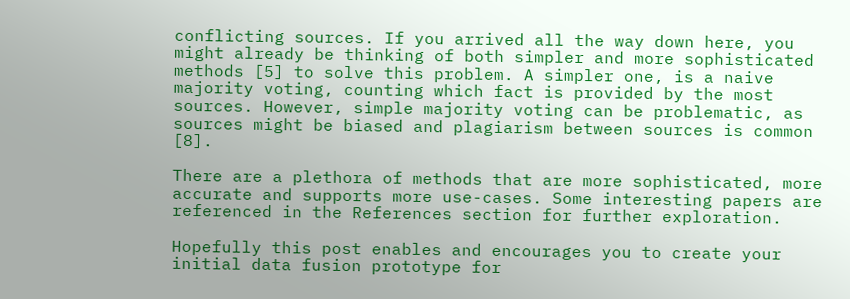conflicting sources. If you arrived all the way down here, you might already be thinking of both simpler and more sophisticated methods [5] to solve this problem. A simpler one, is a naive majority voting, counting which fact is provided by the most sources. However, simple majority voting can be problematic, as sources might be biased and plagiarism between sources is common [8].

There are a plethora of methods that are more sophisticated, more accurate and supports more use-cases. Some interesting papers are referenced in the References section for further exploration.

Hopefully this post enables and encourages you to create your initial data fusion prototype for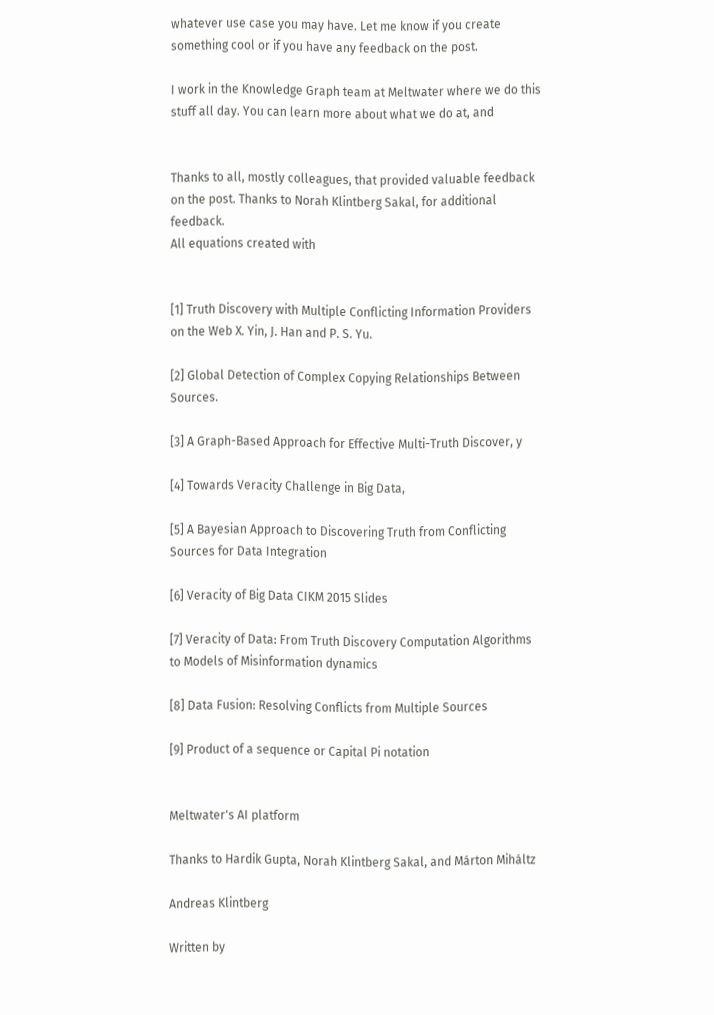whatever use case you may have. Let me know if you create something cool or if you have any feedback on the post.

I work in the Knowledge Graph team at Meltwater where we do this stuff all day. You can learn more about what we do at, and


Thanks to all, mostly colleagues, that provided valuable feedback on the post. Thanks to Norah Klintberg Sakal, for additional feedback.
All equations created with


[1] Truth Discovery with Multiple Conflicting Information Providers on the Web X. Yin, J. Han and P. S. Yu.

[2] Global Detection of Complex Copying Relationships Between Sources.

[3] A Graph-Based Approach for Effective Multi-Truth Discover, y

[4] Towards Veracity Challenge in Big Data,

[5] A Bayesian Approach to Discovering Truth from Conflicting Sources for Data Integration

[6] Veracity of Big Data CIKM 2015 Slides

[7] Veracity of Data: From Truth Discovery Computation Algorithms to Models of Misinformation dynamics

[8] Data Fusion: Resolving Conflicts from Multiple Sources

[9] Product of a sequence or Capital Pi notation


Meltwater's AI platform

Thanks to Hardik Gupta, Norah Klintberg Sakal, and Márton Miháltz

Andreas Klintberg

Written by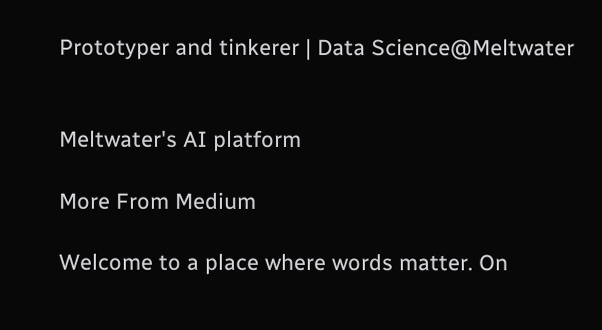Prototyper and tinkerer | Data Science@Meltwater


Meltwater's AI platform

More From Medium

Welcome to a place where words matter. On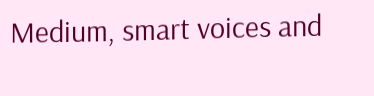Medium, smart voices and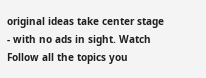original ideas take center stage - with no ads in sight. Watch
Follow all the topics you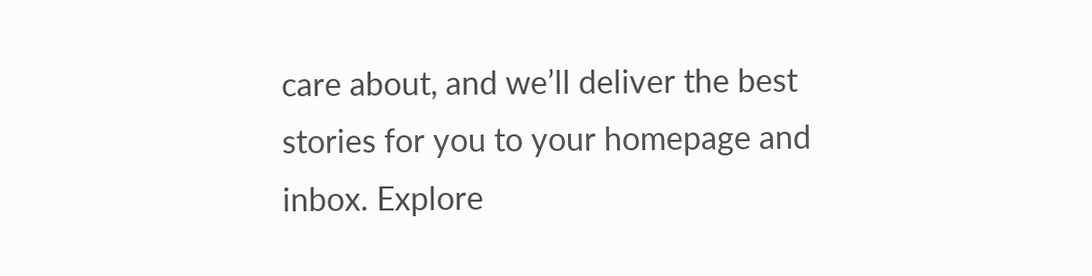care about, and we’ll deliver the best stories for you to your homepage and inbox. Explore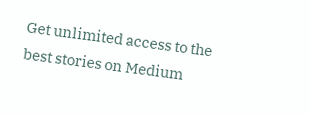Get unlimited access to the best stories on Medium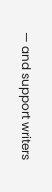— and support writers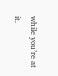while you’re at it.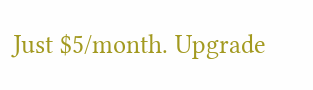Just $5/month. Upgrade